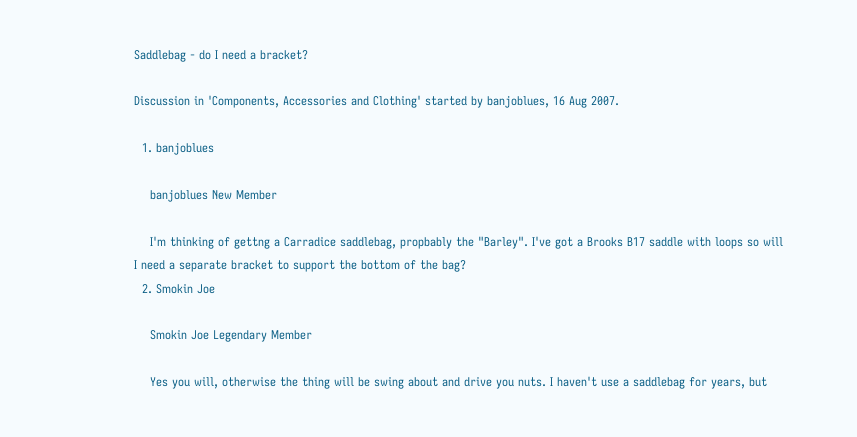Saddlebag - do I need a bracket?

Discussion in 'Components, Accessories and Clothing' started by banjoblues, 16 Aug 2007.

  1. banjoblues

    banjoblues New Member

    I'm thinking of gettng a Carradice saddlebag, propbably the "Barley". I've got a Brooks B17 saddle with loops so will I need a separate bracket to support the bottom of the bag?
  2. Smokin Joe

    Smokin Joe Legendary Member

    Yes you will, otherwise the thing will be swing about and drive you nuts. I haven't use a saddlebag for years, but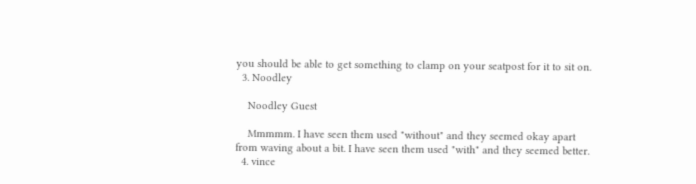you should be able to get something to clamp on your seatpost for it to sit on.
  3. Noodley

    Noodley Guest

    Mmmmm. I have seen them used "without" and they seemed okay apart from waving about a bit. I have seen them used "with" and they seemed better.
  4. vince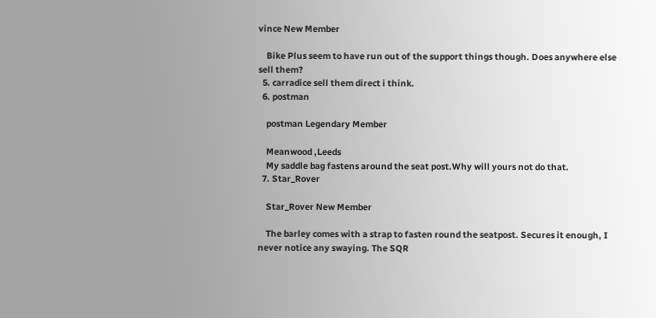vince New Member

    Bike Plus seem to have run out of the support things though. Does anywhere else sell them?
  5. carradice sell them direct i think.
  6. postman

    postman Legendary Member

    Meanwood ,Leeds
    My saddle bag fastens around the seat post.Why will yours not do that.
  7. Star_Rover

    Star_Rover New Member

    The barley comes with a strap to fasten round the seatpost. Secures it enough, I never notice any swaying. The SQR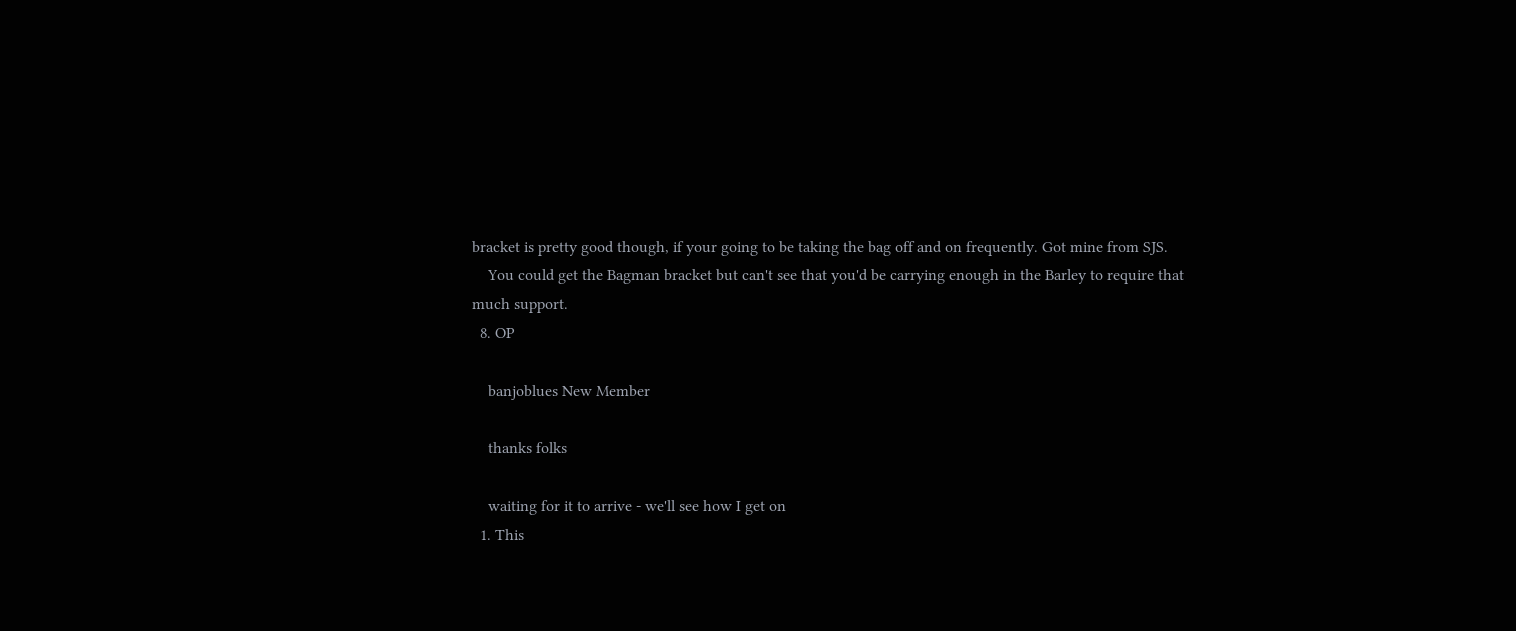bracket is pretty good though, if your going to be taking the bag off and on frequently. Got mine from SJS.
    You could get the Bagman bracket but can't see that you'd be carrying enough in the Barley to require that much support.
  8. OP

    banjoblues New Member

    thanks folks

    waiting for it to arrive - we'll see how I get on
  1. This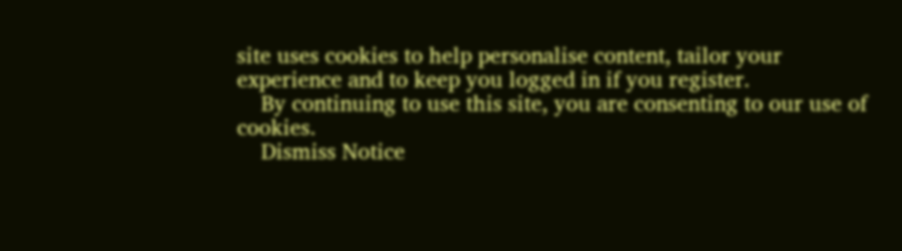site uses cookies to help personalise content, tailor your experience and to keep you logged in if you register.
    By continuing to use this site, you are consenting to our use of cookies.
    Dismiss Notice